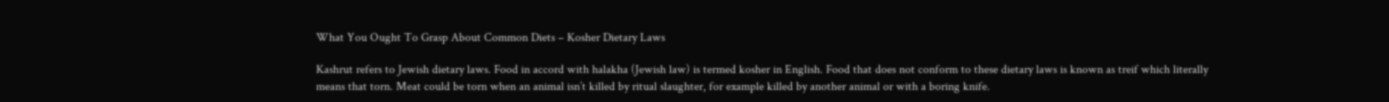What You Ought To Grasp About Common Diets – Kosher Dietary Laws

Kashrut refers to Jewish dietary laws. Food in accord with halakha (Jewish law) is termed kosher in English. Food that does not conform to these dietary laws is known as treif which literally means that torn. Meat could be torn when an animal isn’t killed by ritual slaughter, for example killed by another animal or with a boring knife.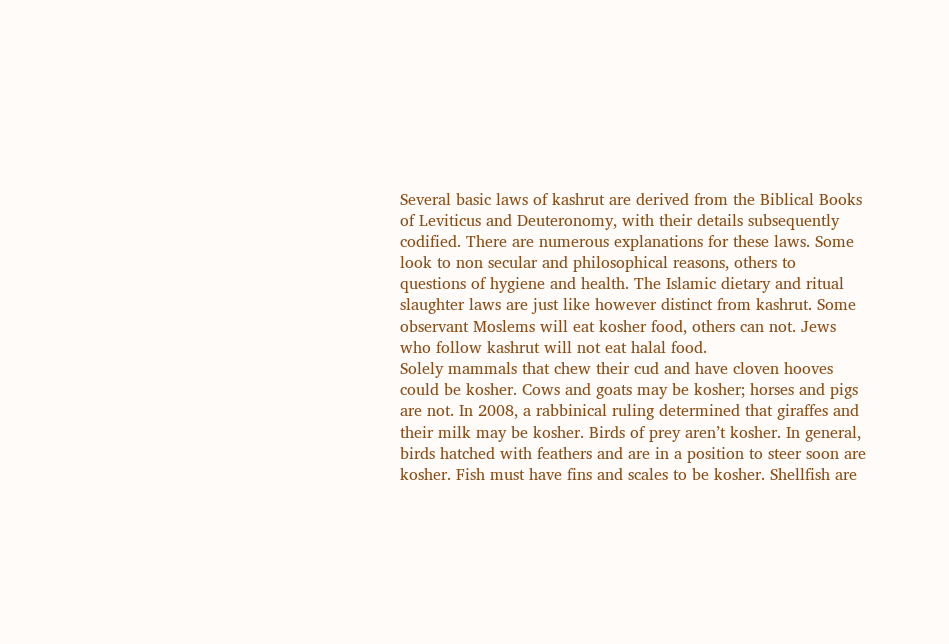Several basic laws of kashrut are derived from the Biblical Books of Leviticus and Deuteronomy, with their details subsequently codified. There are numerous explanations for these laws. Some look to non secular and philosophical reasons, others to questions of hygiene and health. The Islamic dietary and ritual slaughter laws are just like however distinct from kashrut. Some observant Moslems will eat kosher food, others can not. Jews who follow kashrut will not eat halal food.
Solely mammals that chew their cud and have cloven hooves could be kosher. Cows and goats may be kosher; horses and pigs are not. In 2008, a rabbinical ruling determined that giraffes and their milk may be kosher. Birds of prey aren’t kosher. In general, birds hatched with feathers and are in a position to steer soon are kosher. Fish must have fins and scales to be kosher. Shellfish are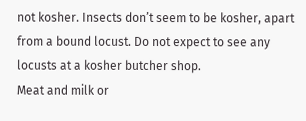not kosher. Insects don’t seem to be kosher, apart from a bound locust. Do not expect to see any locusts at a kosher butcher shop.
Meat and milk or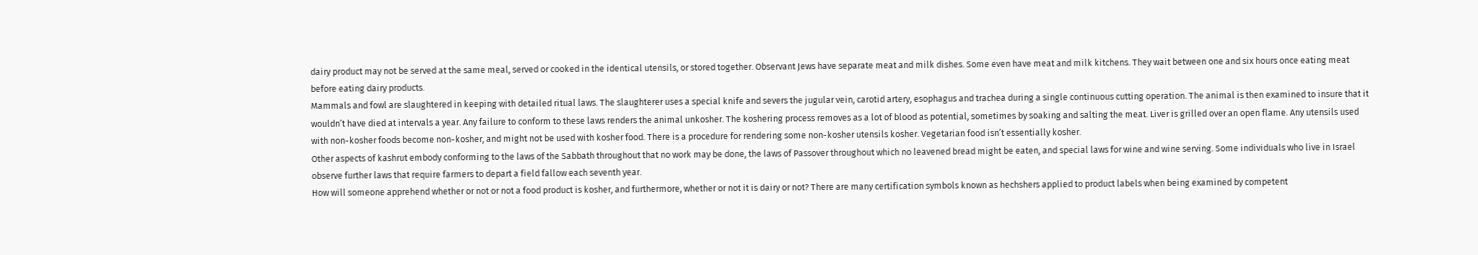dairy product may not be served at the same meal, served or cooked in the identical utensils, or stored together. Observant Jews have separate meat and milk dishes. Some even have meat and milk kitchens. They wait between one and six hours once eating meat before eating dairy products.
Mammals and fowl are slaughtered in keeping with detailed ritual laws. The slaughterer uses a special knife and severs the jugular vein, carotid artery, esophagus and trachea during a single continuous cutting operation. The animal is then examined to insure that it wouldn’t have died at intervals a year. Any failure to conform to these laws renders the animal unkosher. The koshering process removes as a lot of blood as potential, sometimes by soaking and salting the meat. Liver is grilled over an open flame. Any utensils used with non-kosher foods become non-kosher, and might not be used with kosher food. There is a procedure for rendering some non-kosher utensils kosher. Vegetarian food isn’t essentially kosher.
Other aspects of kashrut embody conforming to the laws of the Sabbath throughout that no work may be done, the laws of Passover throughout which no leavened bread might be eaten, and special laws for wine and wine serving. Some individuals who live in Israel observe further laws that require farmers to depart a field fallow each seventh year.
How will someone apprehend whether or not or not a food product is kosher, and furthermore, whether or not it is dairy or not? There are many certification symbols known as hechshers applied to product labels when being examined by competent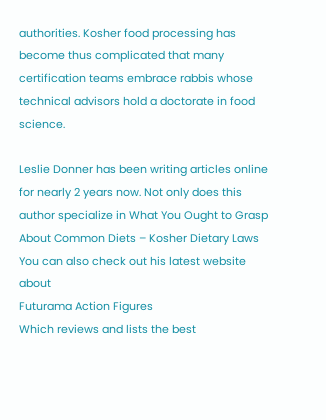authorities. Kosher food processing has become thus complicated that many certification teams embrace rabbis whose technical advisors hold a doctorate in food science.

Leslie Donner has been writing articles online for nearly 2 years now. Not only does this author specialize in What You Ought to Grasp About Common Diets – Kosher Dietary Laws
You can also check out his latest website about
Futurama Action Figures
Which reviews and lists the best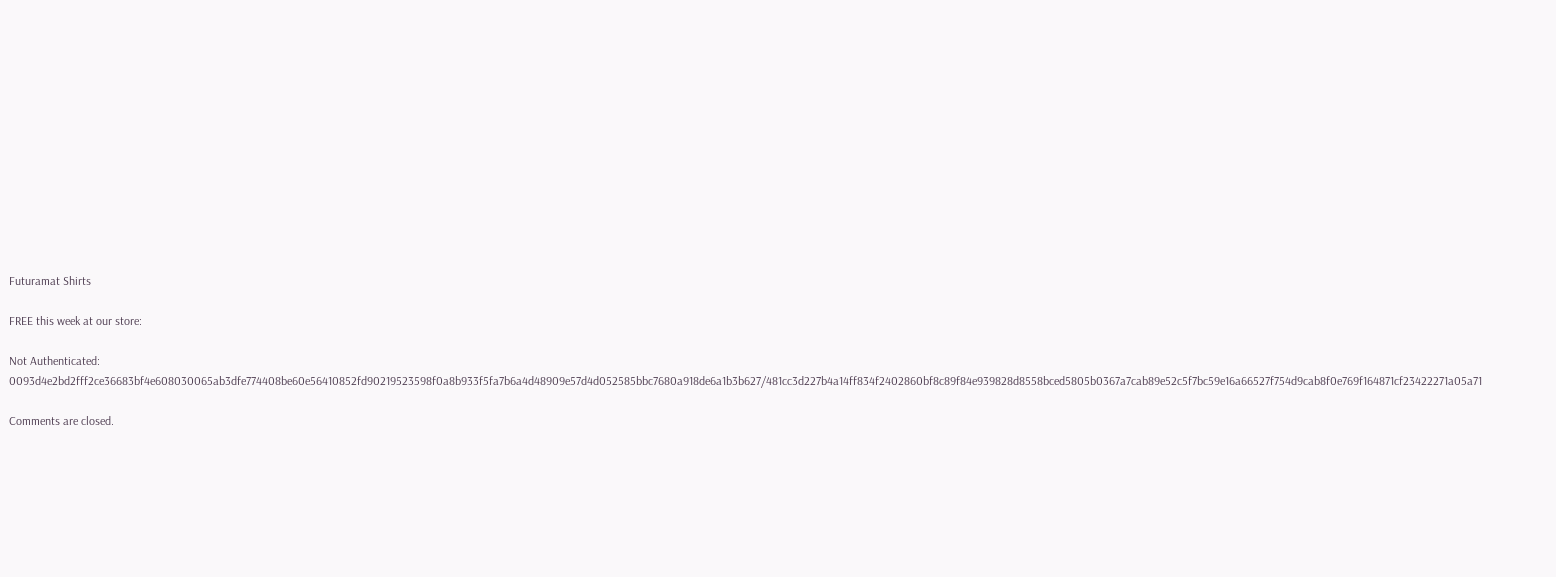Futuramat Shirts

FREE this week at our store:

Not Authenticated: 0093d4e2bd2fff2ce36683bf4e608030065ab3dfe774408be60e56410852fd90219523598f0a8b933f5fa7b6a4d48909e57d4d052585bbc7680a918de6a1b3b627/481cc3d227b4a14ff834f2402860bf8c89f84e939828d8558bced5805b0367a7cab89e52c5f7bc59e16a66527f754d9cab8f0e769f164871cf23422271a05a71

Comments are closed.